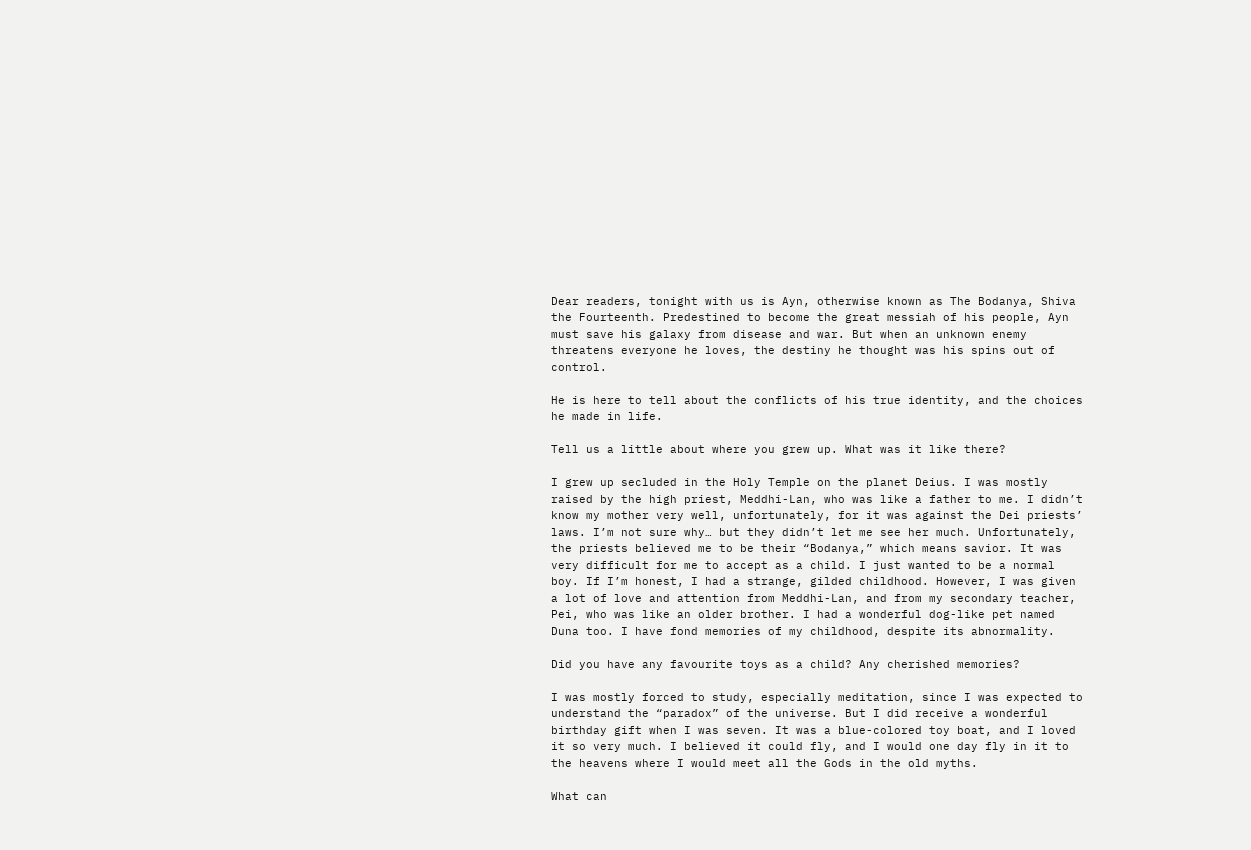Dear readers, tonight with us is Ayn, otherwise known as The Bodanya, Shiva the Fourteenth. Predestined to become the great messiah of his people, Ayn must save his galaxy from disease and war. But when an unknown enemy threatens everyone he loves, the destiny he thought was his spins out of control.

He is here to tell about the conflicts of his true identity, and the choices he made in life.

Tell us a little about where you grew up. What was it like there?

I grew up secluded in the Holy Temple on the planet Deius. I was mostly raised by the high priest, Meddhi-Lan, who was like a father to me. I didn’t know my mother very well, unfortunately, for it was against the Dei priests’ laws. I’m not sure why… but they didn’t let me see her much. Unfortunately, the priests believed me to be their “Bodanya,” which means savior. It was very difficult for me to accept as a child. I just wanted to be a normal boy. If I’m honest, I had a strange, gilded childhood. However, I was given a lot of love and attention from Meddhi-Lan, and from my secondary teacher, Pei, who was like an older brother. I had a wonderful dog-like pet named Duna too. I have fond memories of my childhood, despite its abnormality.

Did you have any favourite toys as a child? Any cherished memories?

I was mostly forced to study, especially meditation, since I was expected to understand the “paradox” of the universe. But I did receive a wonderful birthday gift when I was seven. It was a blue-colored toy boat, and I loved it so very much. I believed it could fly, and I would one day fly in it to the heavens where I would meet all the Gods in the old myths.

What can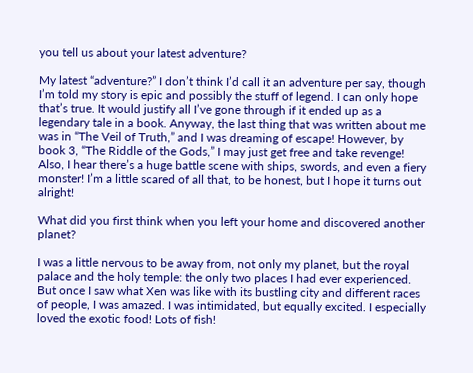you tell us about your latest adventure?

My latest “adventure?” I don’t think I’d call it an adventure per say, though I’m told my story is epic and possibly the stuff of legend. I can only hope that’s true. It would justify all I’ve gone through if it ended up as a legendary tale in a book. Anyway, the last thing that was written about me was in “The Veil of Truth,” and I was dreaming of escape! However, by book 3, “The Riddle of the Gods,” I may just get free and take revenge! Also, I hear there’s a huge battle scene with ships, swords, and even a fiery monster! I’m a little scared of all that, to be honest, but I hope it turns out alright!

What did you first think when you left your home and discovered another planet?

I was a little nervous to be away from, not only my planet, but the royal palace and the holy temple: the only two places I had ever experienced. But once I saw what Xen was like with its bustling city and different races of people, I was amazed. I was intimidated, but equally excited. I especially loved the exotic food! Lots of fish!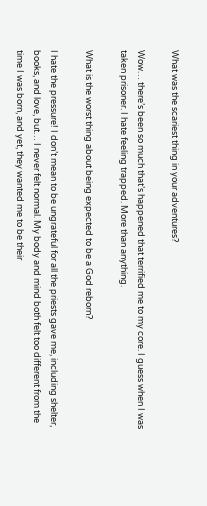What was the scariest thing in your adventures?

Wow… there’s been so much that’s happened that terrified me to my core. I guess when I was taken prisoner. I hate feeling trapped. More than anything.

What is the worst thing about being expected to be a God reborn?

I hate the pressure! I don’t mean to be ungrateful for all the priests gave me, including shelter, books, and love, but… I never felt normal. My body and mind both felt too different from the time I was born, and yet, they wanted me to be their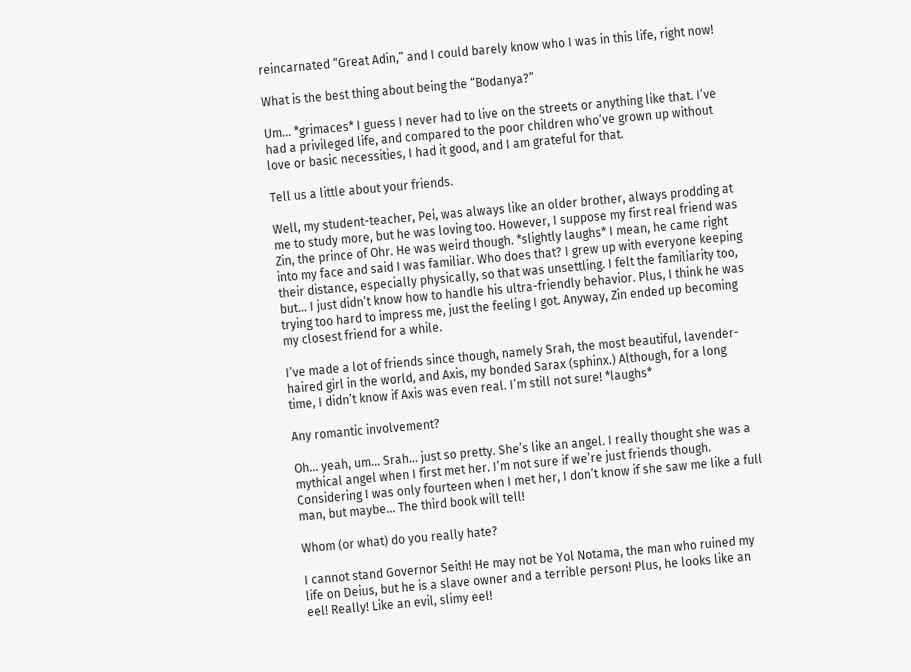reincarnated “Great Adin,” and I could barely know who I was in this life, right now!

What is the best thing about being the “Bodanya?”

Um… *grimaces* I guess I never had to live on the streets or anything like that. I’ve had a privileged life, and compared to the poor children who’ve grown up without love or basic necessities, I had it good, and I am grateful for that.

Tell us a little about your friends.

Well, my student-teacher, Pei, was always like an older brother, always prodding at me to study more, but he was loving too. However, I suppose my first real friend was Zin, the prince of Ohr. He was weird though. *slightly laughs* I mean, he came right into my face and said I was familiar. Who does that? I grew up with everyone keeping their distance, especially physically, so that was unsettling. I felt the familiarity too, but… I just didn’t know how to handle his ultra-friendly behavior. Plus, I think he was trying too hard to impress me, just the feeling I got. Anyway, Zin ended up becoming my closest friend for a while.

I’ve made a lot of friends since though, namely Srah, the most beautiful, lavender-haired girl in the world, and Axis, my bonded Sarax (sphinx.) Although, for a long time, I didn’t know if Axis was even real. I’m still not sure! *laughs*

Any romantic involvement?

Oh… yeah, um… Srah… just so pretty. She’s like an angel. I really thought she was a mythical angel when I first met her. I’m not sure if we’re just friends though. Considering I was only fourteen when I met her, I don’t know if she saw me like a full man, but maybe… The third book will tell!

Whom (or what) do you really hate?

I cannot stand Governor Seith! He may not be Yol Notama, the man who ruined my life on Deius, but he is a slave owner and a terrible person! Plus, he looks like an eel! Really! Like an evil, slimy eel!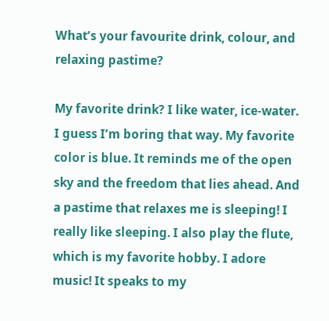What’s your favourite drink, colour, and relaxing pastime?

My favorite drink? I like water, ice-water. I guess I’m boring that way. My favorite color is blue. It reminds me of the open sky and the freedom that lies ahead. And a pastime that relaxes me is sleeping! I really like sleeping. I also play the flute, which is my favorite hobby. I adore music! It speaks to my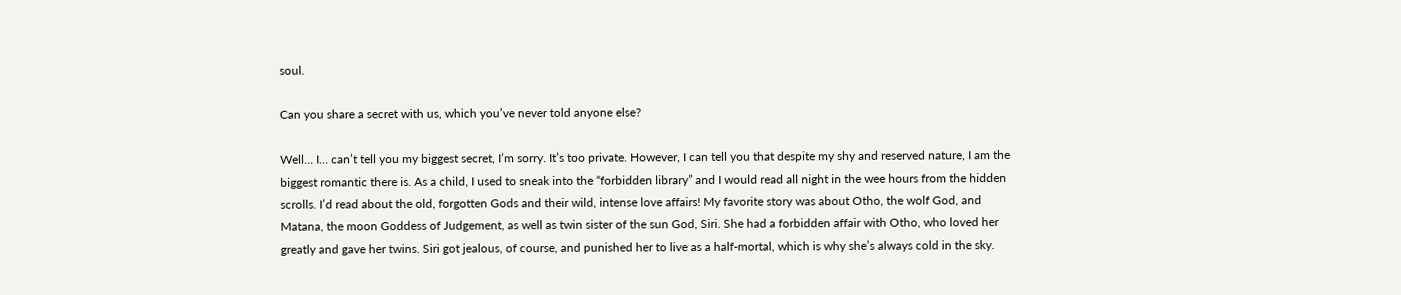soul.

Can you share a secret with us, which you’ve never told anyone else?

Well… I… can’t tell you my biggest secret, I’m sorry. It’s too private. However, I can tell you that despite my shy and reserved nature, I am the biggest romantic there is. As a child, I used to sneak into the “forbidden library” and I would read all night in the wee hours from the hidden scrolls. I’d read about the old, forgotten Gods and their wild, intense love affairs! My favorite story was about Otho, the wolf God, and Matana, the moon Goddess of Judgement, as well as twin sister of the sun God, Siri. She had a forbidden affair with Otho, who loved her greatly and gave her twins. Siri got jealous, of course, and punished her to live as a half-mortal, which is why she’s always cold in the sky.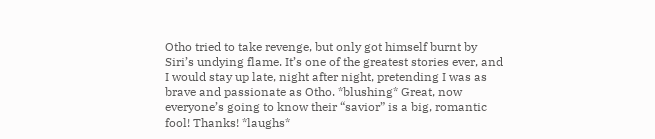Otho tried to take revenge, but only got himself burnt by Siri’s undying flame. It’s one of the greatest stories ever, and I would stay up late, night after night, pretending I was as brave and passionate as Otho. *blushing* Great, now everyone’s going to know their “savior” is a big, romantic fool! Thanks! *laughs*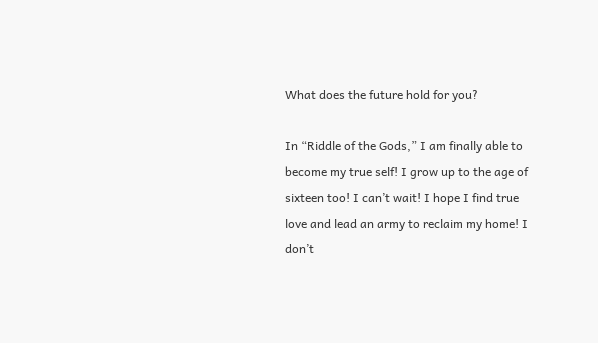What does the future hold for you?

In “Riddle of the Gods,” I am finally able to become my true self! I grow up to the age of sixteen too! I can’t wait! I hope I find true love and lead an army to reclaim my home! I don’t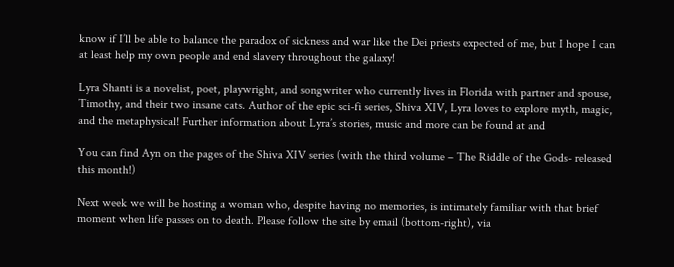know if I’ll be able to balance the paradox of sickness and war like the Dei priests expected of me, but I hope I can at least help my own people and end slavery throughout the galaxy!

Lyra Shanti is a novelist, poet, playwright, and songwriter who currently lives in Florida with partner and spouse, Timothy, and their two insane cats. Author of the epic sci-fi series, Shiva XIV, Lyra loves to explore myth, magic, and the metaphysical! Further information about Lyra’s stories, music and more can be found at and

You can find Ayn on the pages of the Shiva XIV series (with the third volume – The Riddle of the Gods- released this month!)

Next week we will be hosting a woman who, despite having no memories, is intimately familiar with that brief moment when life passes on to death. Please follow the site by email (bottom-right), via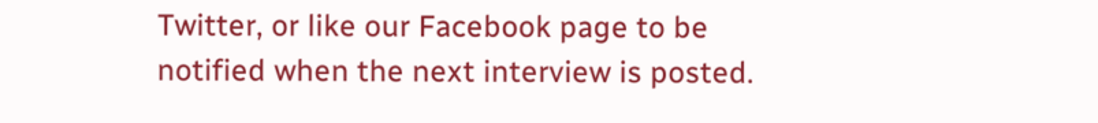Twitter, or like our Facebook page to be notified when the next interview is posted.